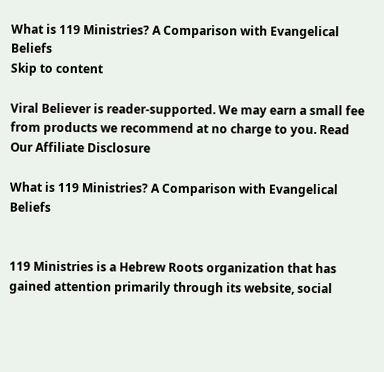What is 119 Ministries? A Comparison with Evangelical Beliefs
Skip to content

Viral Believer is reader-supported. We may earn a small fee from products we recommend at no charge to you. Read Our Affiliate Disclosure

What is 119 Ministries? A Comparison with Evangelical Beliefs


119 Ministries is a Hebrew Roots organization that has gained attention primarily through its website, social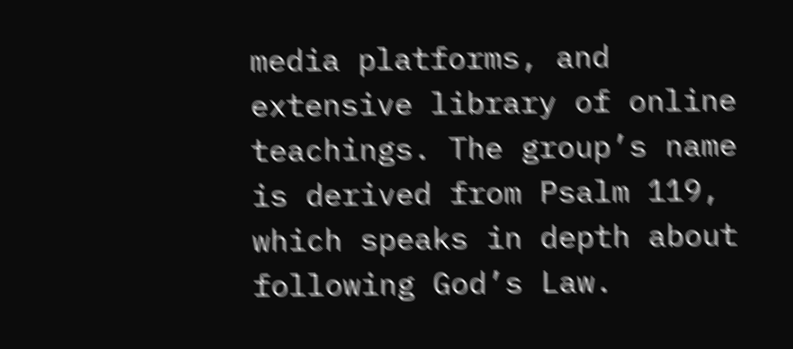media platforms, and extensive library of online teachings. The group’s name is derived from Psalm 119, which speaks in depth about following God’s Law.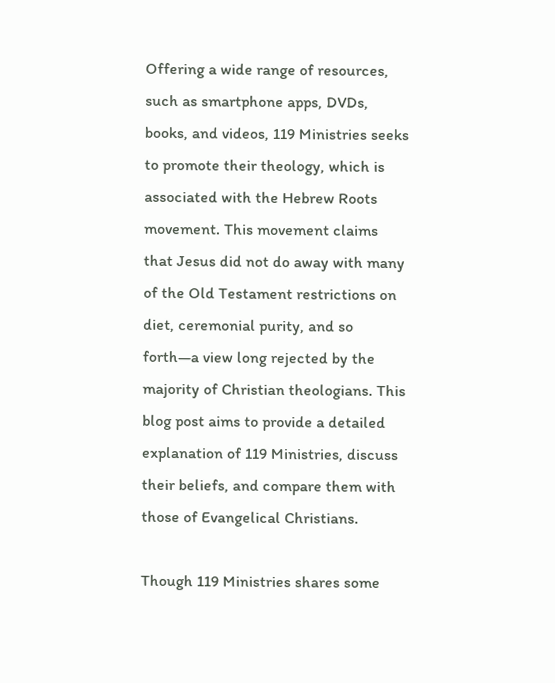Offering a wide range of resources, such as smartphone apps, DVDs, books, and videos, 119 Ministries seeks to promote their theology, which is associated with the Hebrew Roots movement. This movement claims that Jesus did not do away with many of the Old Testament restrictions on diet, ceremonial purity, and so forth—a view long rejected by the majority of Christian theologians. This blog post aims to provide a detailed explanation of 119 Ministries, discuss their beliefs, and compare them with those of Evangelical Christians.

Though 119 Ministries shares some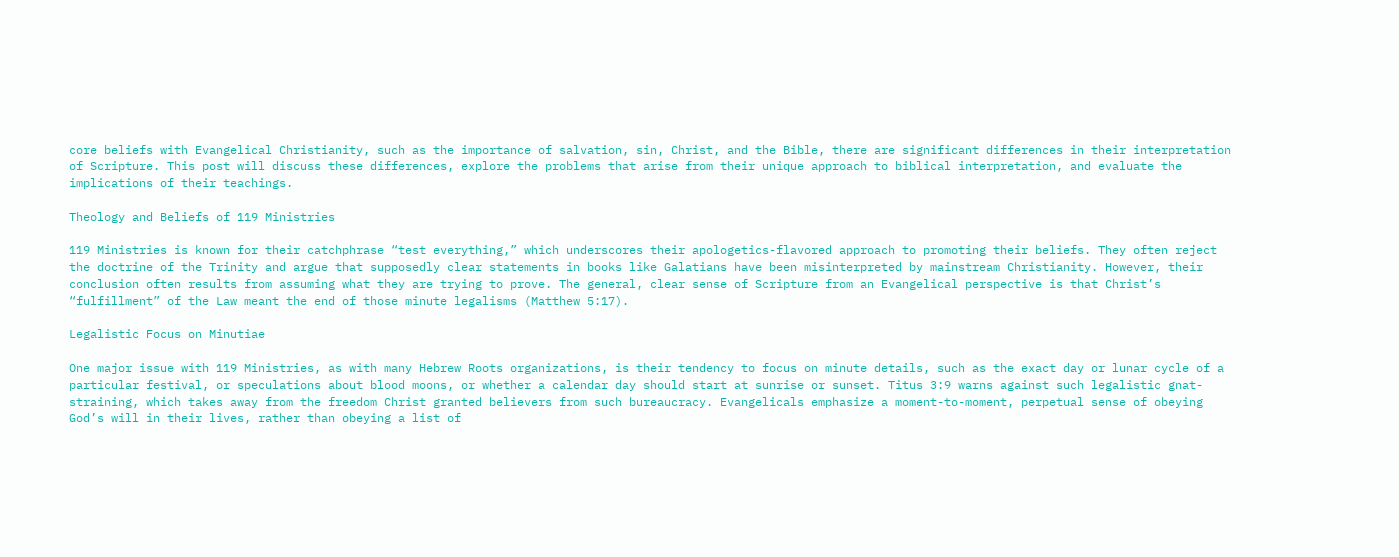core beliefs with Evangelical Christianity, such as the importance of salvation, sin, Christ, and the Bible, there are significant differences in their interpretation of Scripture. This post will discuss these differences, explore the problems that arise from their unique approach to biblical interpretation, and evaluate the implications of their teachings.

Theology and Beliefs of 119 Ministries

119 Ministries is known for their catchphrase “test everything,” which underscores their apologetics-flavored approach to promoting their beliefs. They often reject the doctrine of the Trinity and argue that supposedly clear statements in books like Galatians have been misinterpreted by mainstream Christianity. However, their conclusion often results from assuming what they are trying to prove. The general, clear sense of Scripture from an Evangelical perspective is that Christ’s “fulfillment” of the Law meant the end of those minute legalisms (Matthew 5:17).

Legalistic Focus on Minutiae

One major issue with 119 Ministries, as with many Hebrew Roots organizations, is their tendency to focus on minute details, such as the exact day or lunar cycle of a particular festival, or speculations about blood moons, or whether a calendar day should start at sunrise or sunset. Titus 3:9 warns against such legalistic gnat-straining, which takes away from the freedom Christ granted believers from such bureaucracy. Evangelicals emphasize a moment-to-moment, perpetual sense of obeying God’s will in their lives, rather than obeying a list of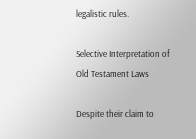legalistic rules.

Selective Interpretation of Old Testament Laws

Despite their claim to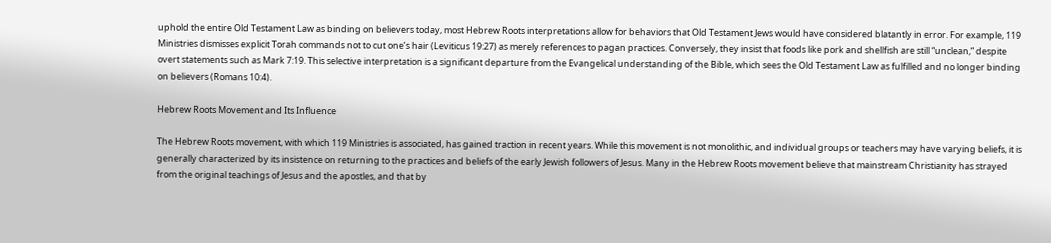uphold the entire Old Testament Law as binding on believers today, most Hebrew Roots interpretations allow for behaviors that Old Testament Jews would have considered blatantly in error. For example, 119 Ministries dismisses explicit Torah commands not to cut one’s hair (Leviticus 19:27) as merely references to pagan practices. Conversely, they insist that foods like pork and shellfish are still “unclean,” despite overt statements such as Mark 7:19. This selective interpretation is a significant departure from the Evangelical understanding of the Bible, which sees the Old Testament Law as fulfilled and no longer binding on believers (Romans 10:4).

Hebrew Roots Movement and Its Influence

The Hebrew Roots movement, with which 119 Ministries is associated, has gained traction in recent years. While this movement is not monolithic, and individual groups or teachers may have varying beliefs, it is generally characterized by its insistence on returning to the practices and beliefs of the early Jewish followers of Jesus. Many in the Hebrew Roots movement believe that mainstream Christianity has strayed from the original teachings of Jesus and the apostles, and that by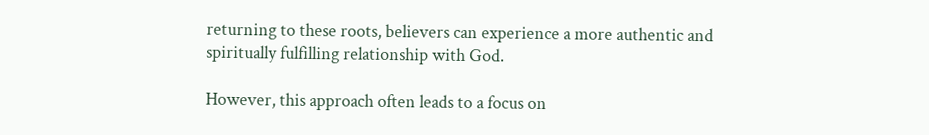returning to these roots, believers can experience a more authentic and spiritually fulfilling relationship with God.

However, this approach often leads to a focus on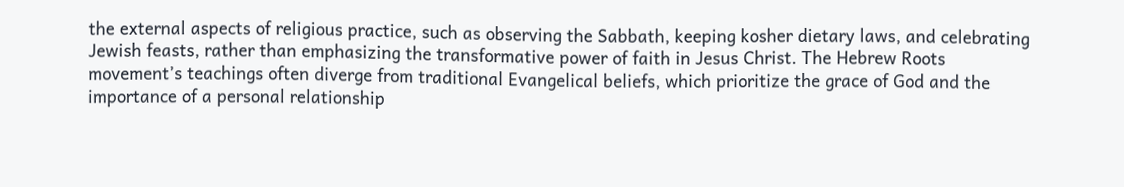the external aspects of religious practice, such as observing the Sabbath, keeping kosher dietary laws, and celebrating Jewish feasts, rather than emphasizing the transformative power of faith in Jesus Christ. The Hebrew Roots movement’s teachings often diverge from traditional Evangelical beliefs, which prioritize the grace of God and the importance of a personal relationship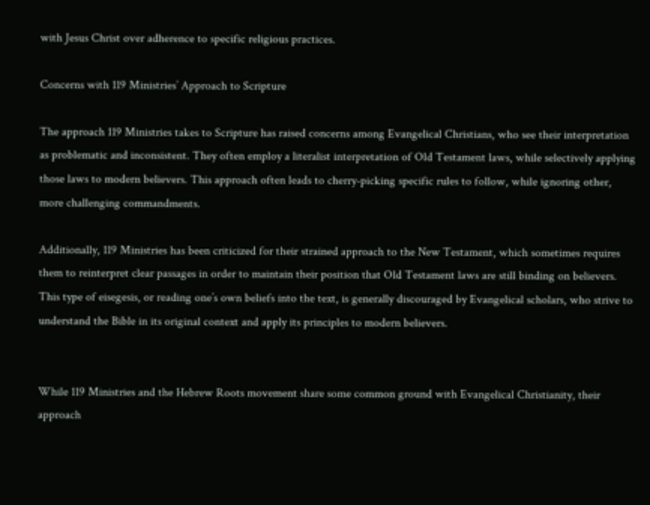with Jesus Christ over adherence to specific religious practices.

Concerns with 119 Ministries’ Approach to Scripture

The approach 119 Ministries takes to Scripture has raised concerns among Evangelical Christians, who see their interpretation as problematic and inconsistent. They often employ a literalist interpretation of Old Testament laws, while selectively applying those laws to modern believers. This approach often leads to cherry-picking specific rules to follow, while ignoring other, more challenging commandments.

Additionally, 119 Ministries has been criticized for their strained approach to the New Testament, which sometimes requires them to reinterpret clear passages in order to maintain their position that Old Testament laws are still binding on believers. This type of eisegesis, or reading one’s own beliefs into the text, is generally discouraged by Evangelical scholars, who strive to understand the Bible in its original context and apply its principles to modern believers.


While 119 Ministries and the Hebrew Roots movement share some common ground with Evangelical Christianity, their approach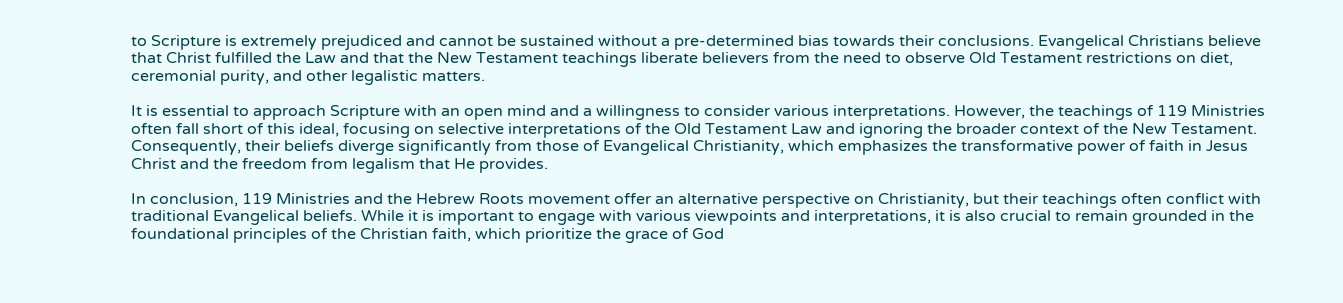to Scripture is extremely prejudiced and cannot be sustained without a pre-determined bias towards their conclusions. Evangelical Christians believe that Christ fulfilled the Law and that the New Testament teachings liberate believers from the need to observe Old Testament restrictions on diet, ceremonial purity, and other legalistic matters.

It is essential to approach Scripture with an open mind and a willingness to consider various interpretations. However, the teachings of 119 Ministries often fall short of this ideal, focusing on selective interpretations of the Old Testament Law and ignoring the broader context of the New Testament. Consequently, their beliefs diverge significantly from those of Evangelical Christianity, which emphasizes the transformative power of faith in Jesus Christ and the freedom from legalism that He provides.

In conclusion, 119 Ministries and the Hebrew Roots movement offer an alternative perspective on Christianity, but their teachings often conflict with traditional Evangelical beliefs. While it is important to engage with various viewpoints and interpretations, it is also crucial to remain grounded in the foundational principles of the Christian faith, which prioritize the grace of God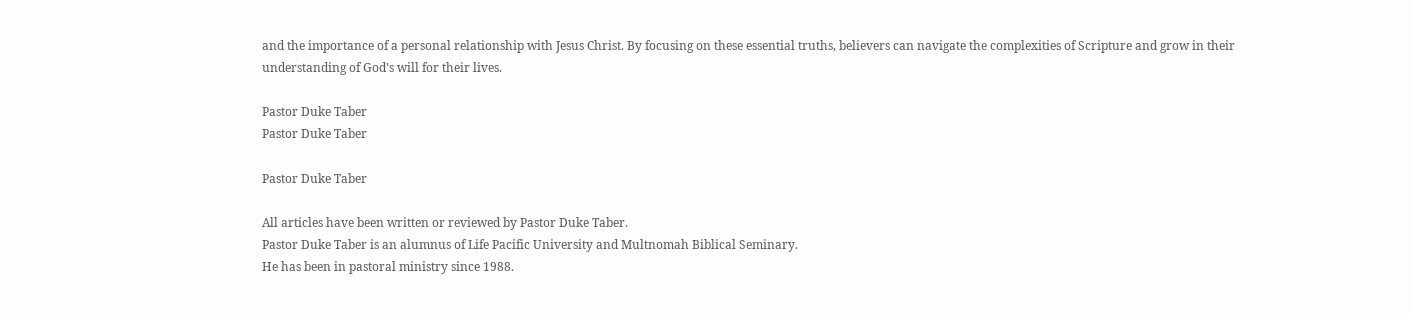and the importance of a personal relationship with Jesus Christ. By focusing on these essential truths, believers can navigate the complexities of Scripture and grow in their understanding of God’s will for their lives.

Pastor Duke Taber
Pastor Duke Taber

Pastor Duke Taber

All articles have been written or reviewed by Pastor Duke Taber.
Pastor Duke Taber is an alumnus of Life Pacific University and Multnomah Biblical Seminary.
He has been in pastoral ministry since 1988.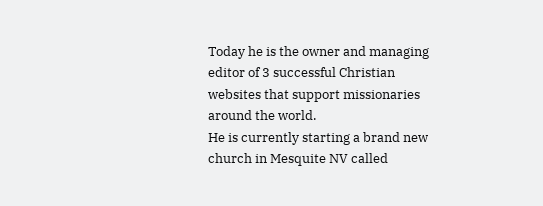Today he is the owner and managing editor of 3 successful Christian websites that support missionaries around the world.
He is currently starting a brand new church in Mesquite NV called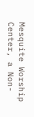Mesquite Worship Center, a Non-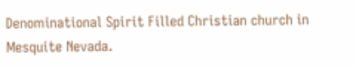Denominational Spirit Filled Christian church in Mesquite Nevada.